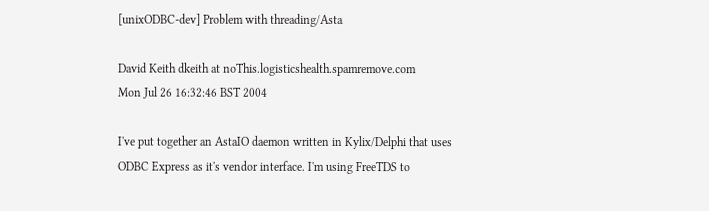[unixODBC-dev] Problem with threading/Asta

David Keith dkeith at noThis.logisticshealth.spamremove.com
Mon Jul 26 16:32:46 BST 2004

I've put together an AstaIO daemon written in Kylix/Delphi that uses
ODBC Express as it's vendor interface. I'm using FreeTDS to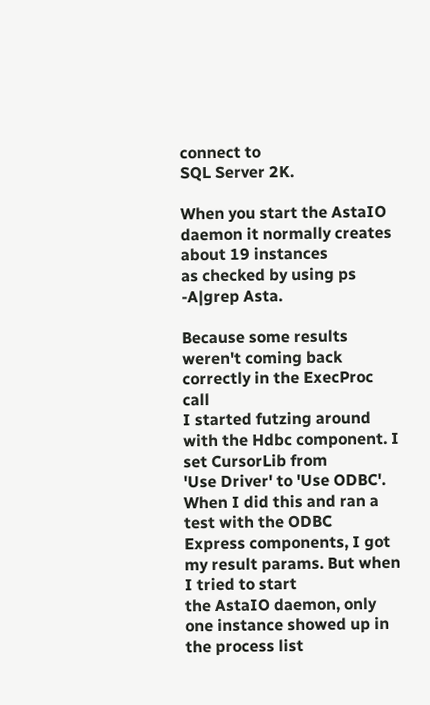connect to
SQL Server 2K.

When you start the AstaIO daemon it normally creates about 19 instances
as checked by using ps -A|grep Asta.

Because some results weren't coming back correctly in the ExecProc call
I started futzing around with the Hdbc component. I set CursorLib from
'Use Driver' to 'Use ODBC'. When I did this and ran a test with the ODBC
Express components, I got my result params. But when I tried to start
the AstaIO daemon, only one instance showed up in the process list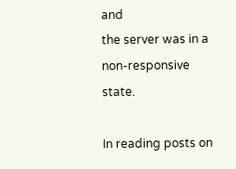and
the server was in a non-responsive state.

In reading posts on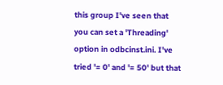this group I've seen that you can set a 'Threading'
option in odbcinst.ini. I've tried '= 0' and '= 50' but that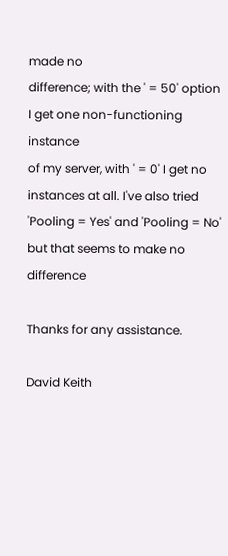made no
difference; with the ' = 50' option I get one non-functioning instance
of my server, with ' = 0' I get no instances at all. I've also tried
'Pooling = Yes' and 'Pooling = No' but that seems to make no difference

Thanks for any assistance.

David Keith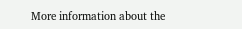More information about the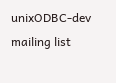unixODBC-dev mailing list